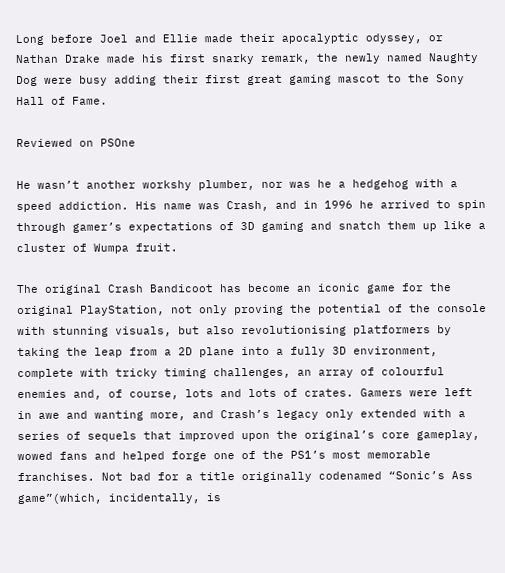Long before Joel and Ellie made their apocalyptic odyssey, or Nathan Drake made his first snarky remark, the newly named Naughty Dog were busy adding their first great gaming mascot to the Sony Hall of Fame.

Reviewed on PSOne

He wasn’t another workshy plumber, nor was he a hedgehog with a speed addiction. His name was Crash, and in 1996 he arrived to spin through gamer’s expectations of 3D gaming and snatch them up like a cluster of Wumpa fruit.

The original Crash Bandicoot has become an iconic game for the original PlayStation, not only proving the potential of the console with stunning visuals, but also revolutionising platformers by taking the leap from a 2D plane into a fully 3D environment, complete with tricky timing challenges, an array of colourful enemies and, of course, lots and lots of crates. Gamers were left in awe and wanting more, and Crash’s legacy only extended with a series of sequels that improved upon the original’s core gameplay, wowed fans and helped forge one of the PS1’s most memorable franchises. Not bad for a title originally codenamed “Sonic’s Ass game”(which, incidentally, is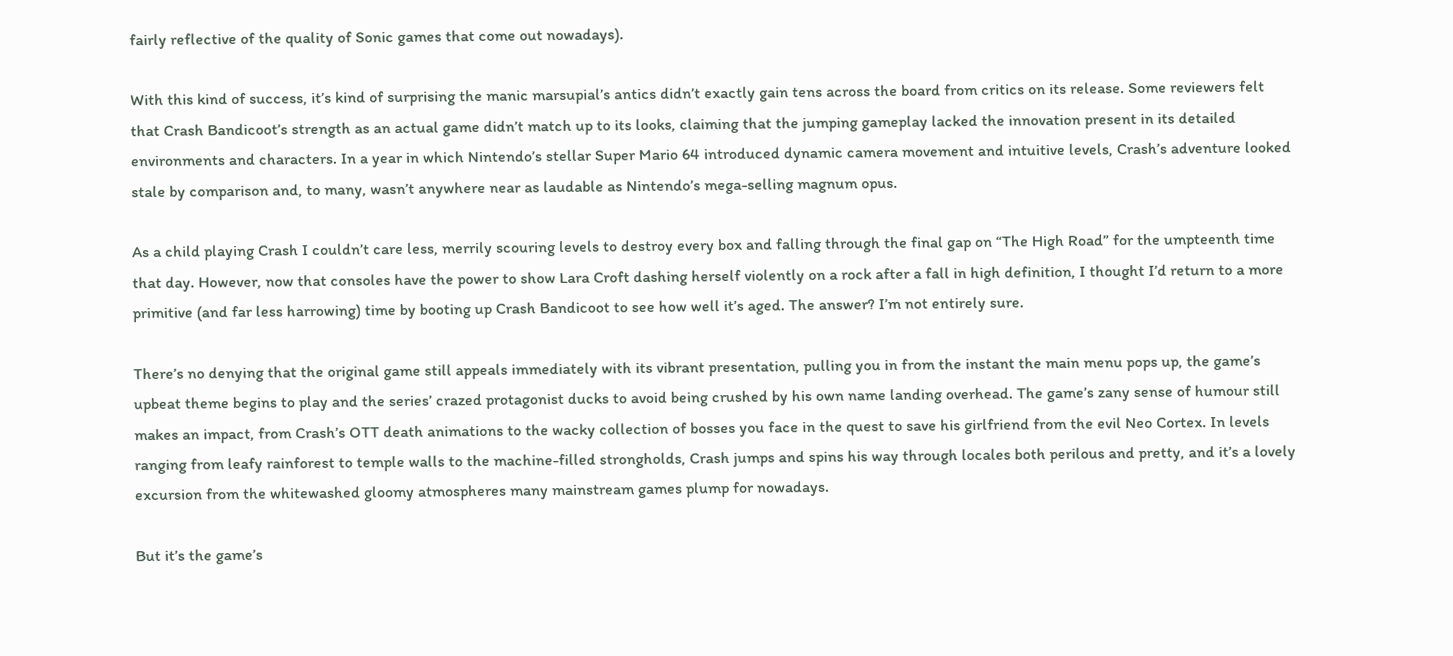fairly reflective of the quality of Sonic games that come out nowadays).

With this kind of success, it’s kind of surprising the manic marsupial’s antics didn’t exactly gain tens across the board from critics on its release. Some reviewers felt that Crash Bandicoot’s strength as an actual game didn’t match up to its looks, claiming that the jumping gameplay lacked the innovation present in its detailed environments and characters. In a year in which Nintendo’s stellar Super Mario 64 introduced dynamic camera movement and intuitive levels, Crash’s adventure looked stale by comparison and, to many, wasn’t anywhere near as laudable as Nintendo’s mega-selling magnum opus.

As a child playing Crash I couldn’t care less, merrily scouring levels to destroy every box and falling through the final gap on “The High Road” for the umpteenth time that day. However, now that consoles have the power to show Lara Croft dashing herself violently on a rock after a fall in high definition, I thought I’d return to a more primitive (and far less harrowing) time by booting up Crash Bandicoot to see how well it’s aged. The answer? I’m not entirely sure.

There’s no denying that the original game still appeals immediately with its vibrant presentation, pulling you in from the instant the main menu pops up, the game’s upbeat theme begins to play and the series’ crazed protagonist ducks to avoid being crushed by his own name landing overhead. The game’s zany sense of humour still makes an impact, from Crash’s OTT death animations to the wacky collection of bosses you face in the quest to save his girlfriend from the evil Neo Cortex. In levels ranging from leafy rainforest to temple walls to the machine-filled strongholds, Crash jumps and spins his way through locales both perilous and pretty, and it’s a lovely excursion from the whitewashed gloomy atmospheres many mainstream games plump for nowadays.

But it’s the game’s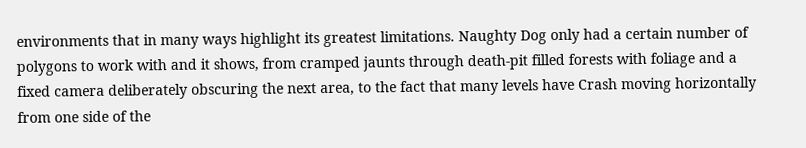environments that in many ways highlight its greatest limitations. Naughty Dog only had a certain number of polygons to work with and it shows, from cramped jaunts through death-pit filled forests with foliage and a fixed camera deliberately obscuring the next area, to the fact that many levels have Crash moving horizontally from one side of the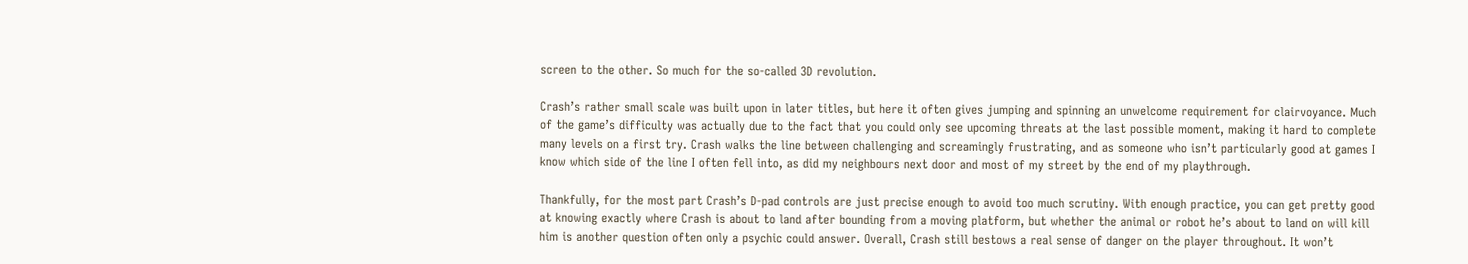screen to the other. So much for the so-called 3D revolution.

Crash’s rather small scale was built upon in later titles, but here it often gives jumping and spinning an unwelcome requirement for clairvoyance. Much of the game’s difficulty was actually due to the fact that you could only see upcoming threats at the last possible moment, making it hard to complete many levels on a first try. Crash walks the line between challenging and screamingly frustrating, and as someone who isn’t particularly good at games I know which side of the line I often fell into, as did my neighbours next door and most of my street by the end of my playthrough.

Thankfully, for the most part Crash’s D-pad controls are just precise enough to avoid too much scrutiny. With enough practice, you can get pretty good at knowing exactly where Crash is about to land after bounding from a moving platform, but whether the animal or robot he’s about to land on will kill him is another question often only a psychic could answer. Overall, Crash still bestows a real sense of danger on the player throughout. It won’t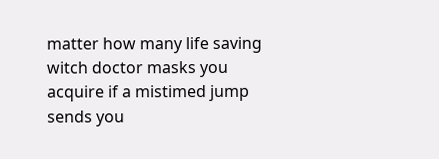matter how many life saving witch doctor masks you acquire if a mistimed jump sends you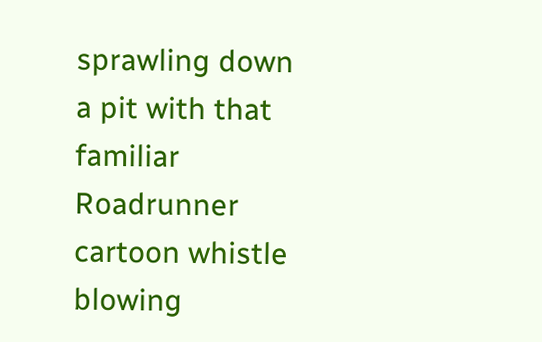sprawling down a pit with that familiar Roadrunner cartoon whistle blowing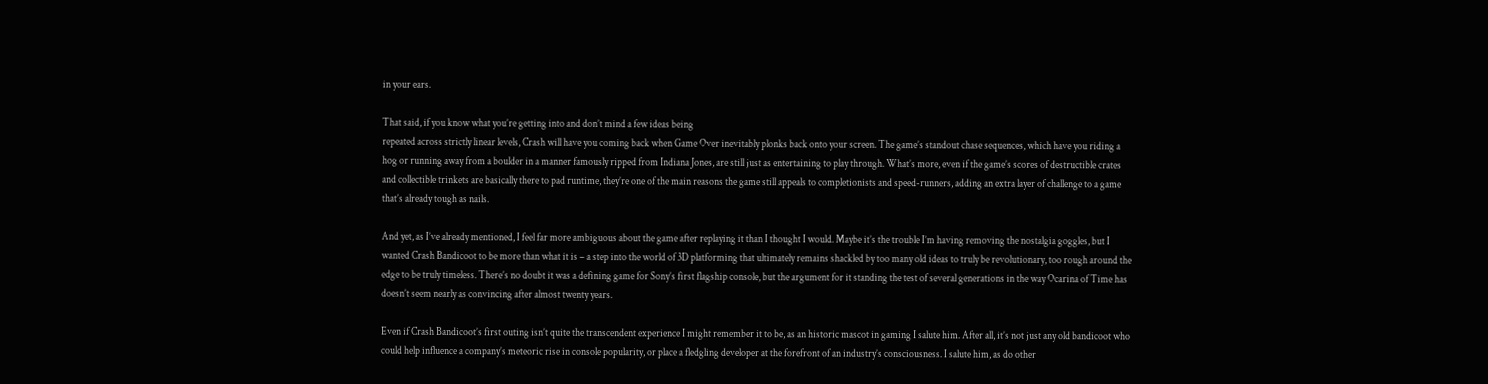in your ears.

That said, if you know what you’re getting into and don’t mind a few ideas being
repeated across strictly linear levels, Crash will have you coming back when Game Over inevitably plonks back onto your screen. The game’s standout chase sequences, which have you riding a hog or running away from a boulder in a manner famously ripped from Indiana Jones, are still just as entertaining to play through. What’s more, even if the game’s scores of destructible crates and collectible trinkets are basically there to pad runtime, they’re one of the main reasons the game still appeals to completionists and speed-runners, adding an extra layer of challenge to a game that’s already tough as nails.

And yet, as I’ve already mentioned, I feel far more ambiguous about the game after replaying it than I thought I would. Maybe it’s the trouble I’m having removing the nostalgia goggles, but I wanted Crash Bandicoot to be more than what it is – a step into the world of 3D platforming that ultimately remains shackled by too many old ideas to truly be revolutionary, too rough around the edge to be truly timeless. There’s no doubt it was a defining game for Sony’s first flagship console, but the argument for it standing the test of several generations in the way Ocarina of Time has doesn’t seem nearly as convincing after almost twenty years.

Even if Crash Bandicoot’s first outing isn’t quite the transcendent experience I might remember it to be, as an historic mascot in gaming I salute him. After all, it’s not just any old bandicoot who could help influence a company’s meteoric rise in console popularity, or place a fledgling developer at the forefront of an industry’s consciousness. I salute him, as do other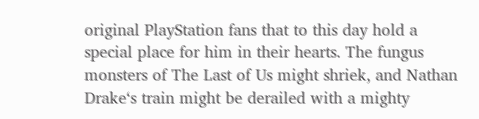original PlayStation fans that to this day hold a special place for him in their hearts. The fungus monsters of The Last of Us might shriek, and Nathan Drake‘s train might be derailed with a mighty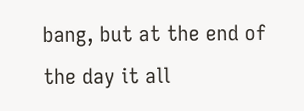bang, but at the end of the day it all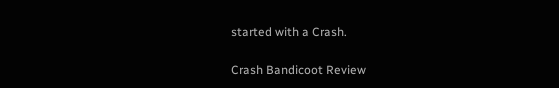started with a Crash.

Crash Bandicoot Review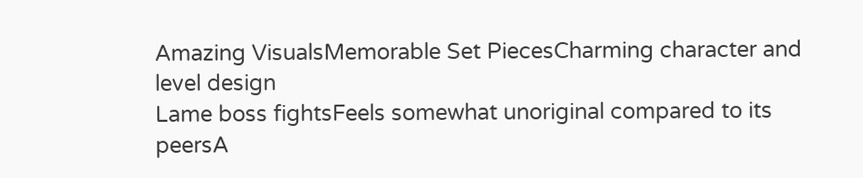Amazing VisualsMemorable Set PiecesCharming character and level design
Lame boss fightsFeels somewhat unoriginal compared to its peersA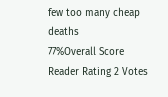few too many cheap deaths
77%Overall Score
Reader Rating 2 Votes